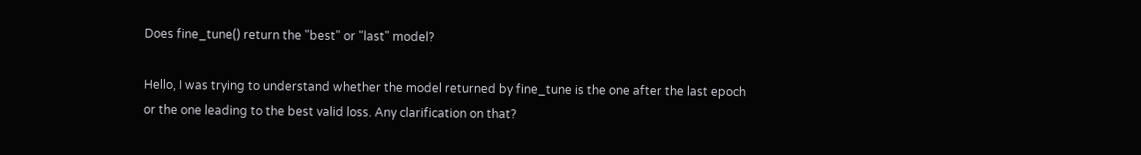Does fine_tune() return the "best" or "last" model?

Hello, I was trying to understand whether the model returned by fine_tune is the one after the last epoch or the one leading to the best valid loss. Any clarification on that?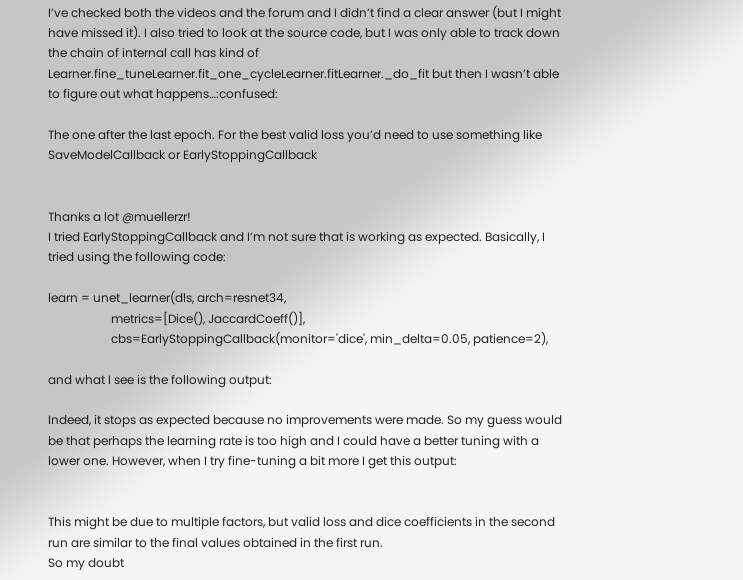I’ve checked both the videos and the forum and I didn’t find a clear answer (but I might have missed it). I also tried to look at the source code, but I was only able to track down the chain of internal call has kind of Learner.fine_tuneLearner.fit_one_cycleLearner.fitLearner._do_fit but then I wasn’t able to figure out what happens…:confused:

The one after the last epoch. For the best valid loss you’d need to use something like SaveModelCallback or EarlyStoppingCallback


Thanks a lot @muellerzr!
I tried EarlyStoppingCallback and I’m not sure that is working as expected. Basically, I tried using the following code:

learn = unet_learner(dls, arch=resnet34,
                     metrics=[Dice(), JaccardCoeff()],
                     cbs=EarlyStoppingCallback(monitor='dice', min_delta=0.05, patience=2),

and what I see is the following output:

Indeed, it stops as expected because no improvements were made. So my guess would be that perhaps the learning rate is too high and I could have a better tuning with a lower one. However, when I try fine-tuning a bit more I get this output:


This might be due to multiple factors, but valid loss and dice coefficients in the second run are similar to the final values obtained in the first run.
So my doubt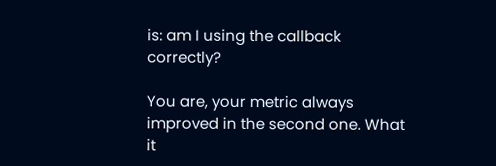is: am I using the callback correctly?

You are, your metric always improved in the second one. What it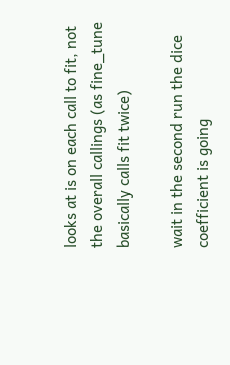looks at is on each call to fit, not the overall callings (as fine_tune basically calls fit twice)

wait in the second run the dice coefficient is going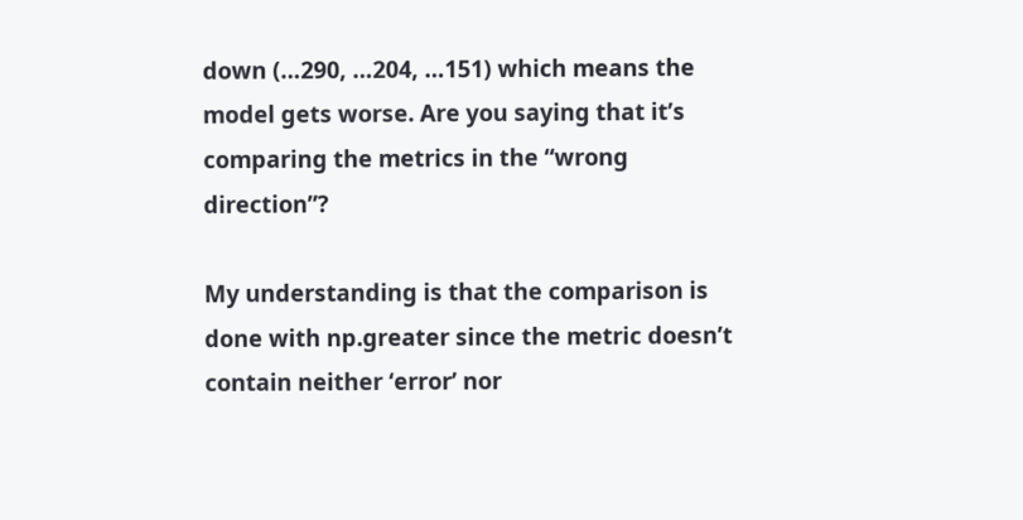down (…290, …204, …151) which means the model gets worse. Are you saying that it’s comparing the metrics in the “wrong direction”?

My understanding is that the comparison is done with np.greater since the metric doesn’t contain neither ‘error’ nor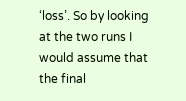‘loss’. So by looking at the two runs I would assume that the final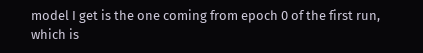model I get is the one coming from epoch 0 of the first run, which is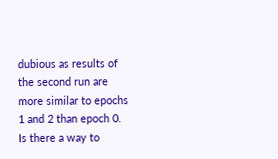dubious as results of the second run are more similar to epochs 1 and 2 than epoch 0.
Is there a way to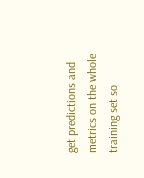get predictions and metrics on the whole training set so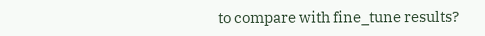to compare with fine_tune results?